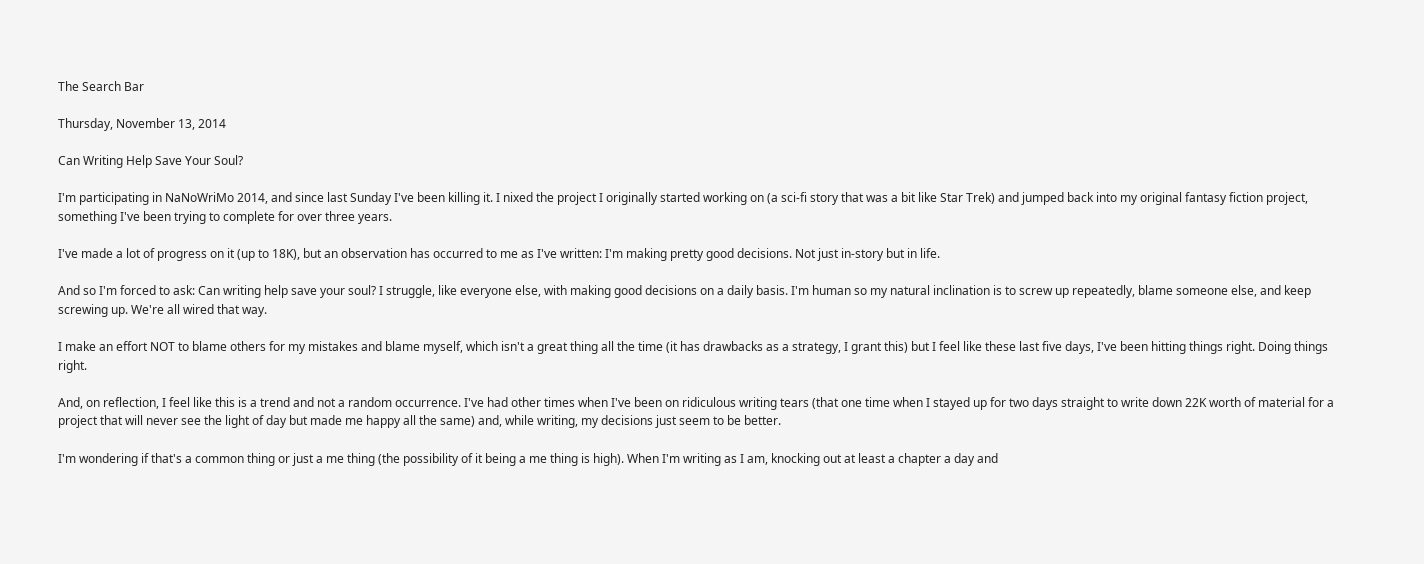The Search Bar

Thursday, November 13, 2014

Can Writing Help Save Your Soul?

I'm participating in NaNoWriMo 2014, and since last Sunday I've been killing it. I nixed the project I originally started working on (a sci-fi story that was a bit like Star Trek) and jumped back into my original fantasy fiction project, something I've been trying to complete for over three years.

I've made a lot of progress on it (up to 18K), but an observation has occurred to me as I've written: I'm making pretty good decisions. Not just in-story but in life.

And so I'm forced to ask: Can writing help save your soul? I struggle, like everyone else, with making good decisions on a daily basis. I'm human so my natural inclination is to screw up repeatedly, blame someone else, and keep screwing up. We're all wired that way.

I make an effort NOT to blame others for my mistakes and blame myself, which isn't a great thing all the time (it has drawbacks as a strategy, I grant this) but I feel like these last five days, I've been hitting things right. Doing things right.

And, on reflection, I feel like this is a trend and not a random occurrence. I've had other times when I've been on ridiculous writing tears (that one time when I stayed up for two days straight to write down 22K worth of material for a project that will never see the light of day but made me happy all the same) and, while writing, my decisions just seem to be better.

I'm wondering if that's a common thing or just a me thing (the possibility of it being a me thing is high). When I'm writing as I am, knocking out at least a chapter a day and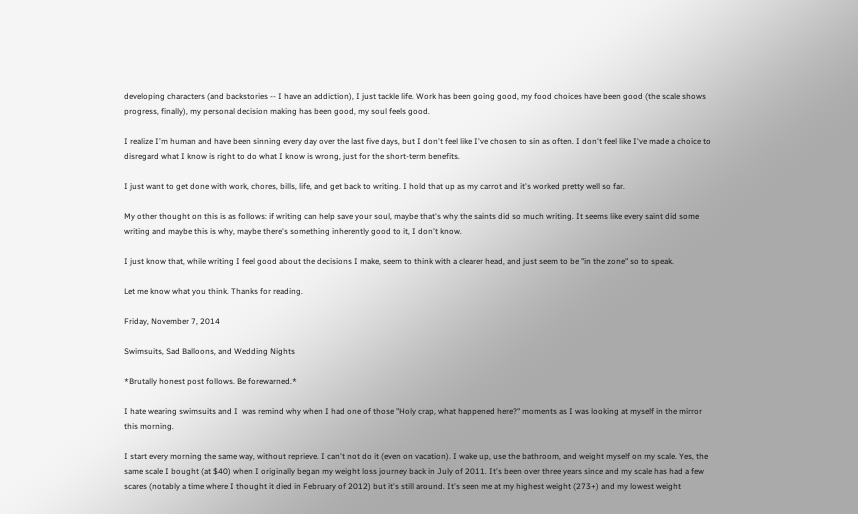developing characters (and backstories -- I have an addiction), I just tackle life. Work has been going good, my food choices have been good (the scale shows progress, finally), my personal decision making has been good, my soul feels good.

I realize I'm human and have been sinning every day over the last five days, but I don't feel like I've chosen to sin as often. I don't feel like I've made a choice to disregard what I know is right to do what I know is wrong, just for the short-term benefits.

I just want to get done with work, chores, bills, life, and get back to writing. I hold that up as my carrot and it's worked pretty well so far.

My other thought on this is as follows: if writing can help save your soul, maybe that's why the saints did so much writing. It seems like every saint did some writing and maybe this is why, maybe there's something inherently good to it, I don't know.

I just know that, while writing I feel good about the decisions I make, seem to think with a clearer head, and just seem to be "in the zone" so to speak.

Let me know what you think. Thanks for reading.

Friday, November 7, 2014

Swimsuits, Sad Balloons, and Wedding Nights

*Brutally honest post follows. Be forewarned.*

I hate wearing swimsuits and I  was remind why when I had one of those "Holy crap, what happened here?" moments as I was looking at myself in the mirror this morning.

I start every morning the same way, without reprieve. I can't not do it (even on vacation). I wake up, use the bathroom, and weight myself on my scale. Yes, the same scale I bought (at $40) when I originally began my weight loss journey back in July of 2011. It's been over three years since and my scale has had a few scares (notably a time where I thought it died in February of 2012) but it's still around. It's seen me at my highest weight (273+) and my lowest weight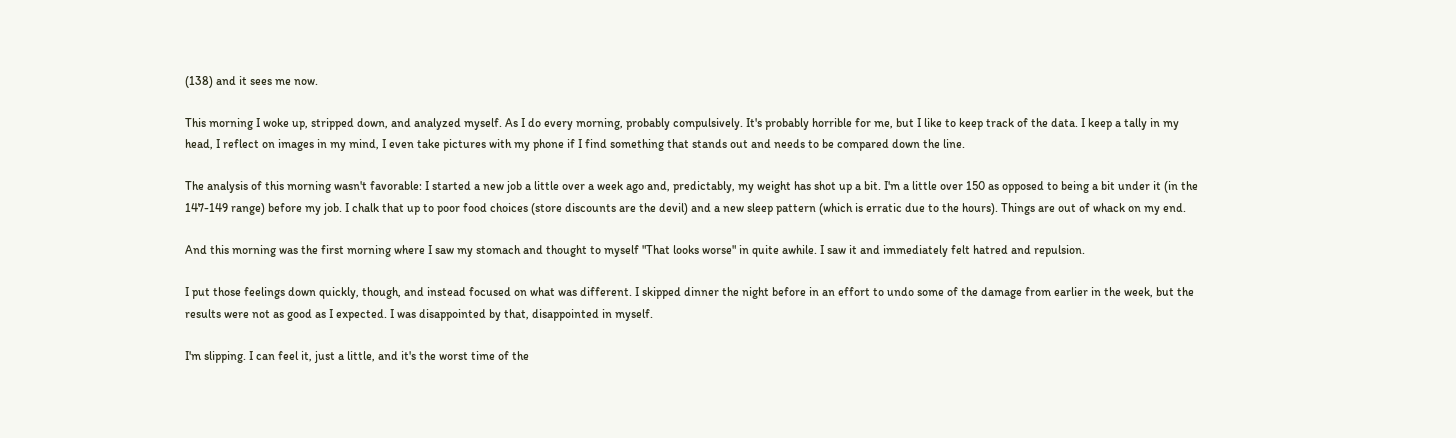(138) and it sees me now.

This morning I woke up, stripped down, and analyzed myself. As I do every morning, probably compulsively. It's probably horrible for me, but I like to keep track of the data. I keep a tally in my head, I reflect on images in my mind, I even take pictures with my phone if I find something that stands out and needs to be compared down the line.

The analysis of this morning wasn't favorable: I started a new job a little over a week ago and, predictably, my weight has shot up a bit. I'm a little over 150 as opposed to being a bit under it (in the 147-149 range) before my job. I chalk that up to poor food choices (store discounts are the devil) and a new sleep pattern (which is erratic due to the hours). Things are out of whack on my end.

And this morning was the first morning where I saw my stomach and thought to myself "That looks worse" in quite awhile. I saw it and immediately felt hatred and repulsion.

I put those feelings down quickly, though, and instead focused on what was different. I skipped dinner the night before in an effort to undo some of the damage from earlier in the week, but the results were not as good as I expected. I was disappointed by that, disappointed in myself.

I'm slipping. I can feel it, just a little, and it's the worst time of the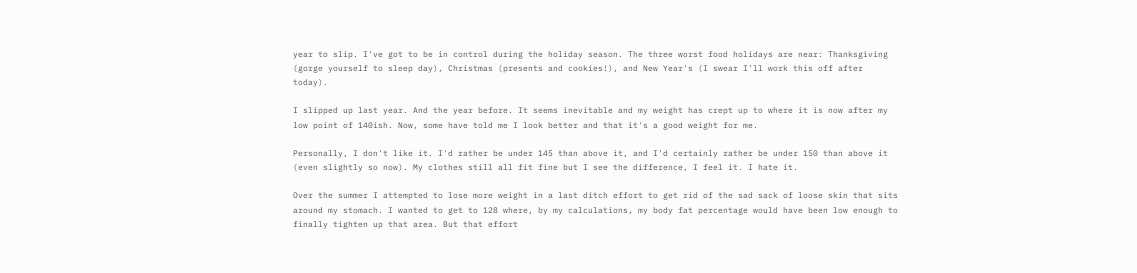year to slip. I've got to be in control during the holiday season. The three worst food holidays are near: Thanksgiving (gorge yourself to sleep day), Christmas (presents and cookies!), and New Year's (I swear I'll work this off after today).

I slipped up last year. And the year before. It seems inevitable and my weight has crept up to where it is now after my low point of 140ish. Now, some have told me I look better and that it's a good weight for me.

Personally, I don't like it. I'd rather be under 145 than above it, and I'd certainly rather be under 150 than above it (even slightly so now). My clothes still all fit fine but I see the difference, I feel it. I hate it.

Over the summer I attempted to lose more weight in a last ditch effort to get rid of the sad sack of loose skin that sits around my stomach. I wanted to get to 128 where, by my calculations, my body fat percentage would have been low enough to finally tighten up that area. But that effort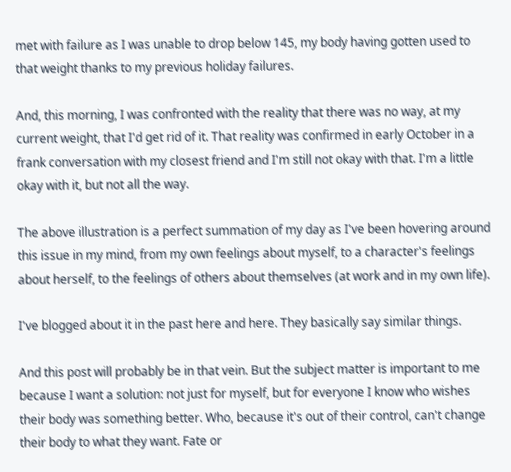met with failure as I was unable to drop below 145, my body having gotten used to that weight thanks to my previous holiday failures.

And, this morning, I was confronted with the reality that there was no way, at my current weight, that I'd get rid of it. That reality was confirmed in early October in a frank conversation with my closest friend and I'm still not okay with that. I'm a little okay with it, but not all the way.

The above illustration is a perfect summation of my day as I've been hovering around this issue in my mind, from my own feelings about myself, to a character's feelings about herself, to the feelings of others about themselves (at work and in my own life).

I've blogged about it in the past here and here. They basically say similar things.

And this post will probably be in that vein. But the subject matter is important to me because I want a solution: not just for myself, but for everyone I know who wishes their body was something better. Who, because it's out of their control, can't change their body to what they want. Fate or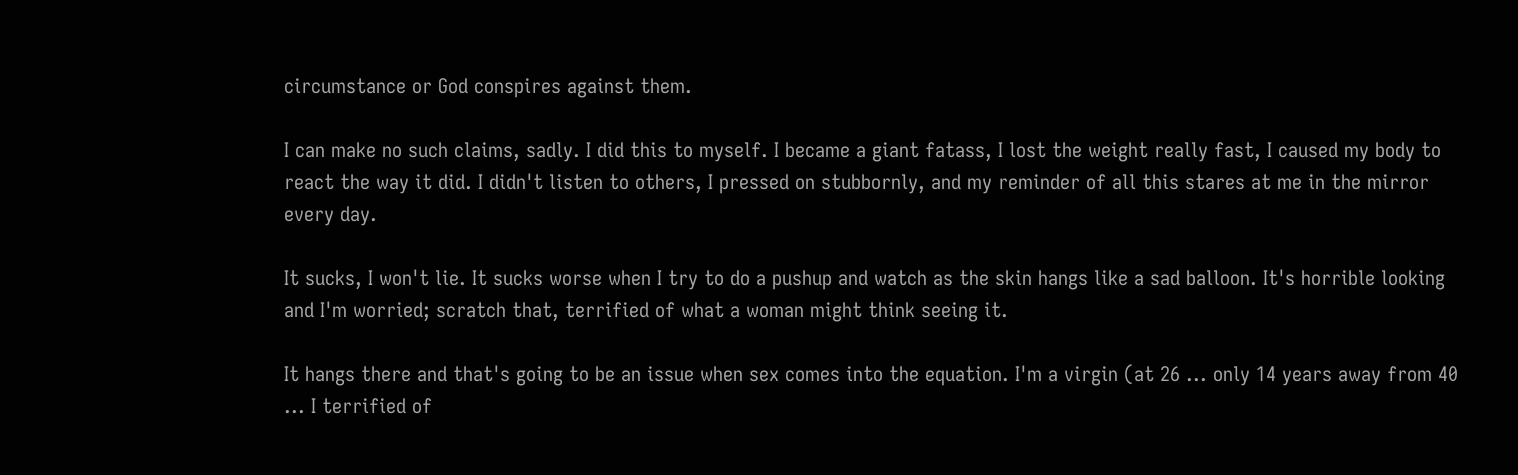circumstance or God conspires against them.

I can make no such claims, sadly. I did this to myself. I became a giant fatass, I lost the weight really fast, I caused my body to react the way it did. I didn't listen to others, I pressed on stubbornly, and my reminder of all this stares at me in the mirror every day.

It sucks, I won't lie. It sucks worse when I try to do a pushup and watch as the skin hangs like a sad balloon. It's horrible looking and I'm worried; scratch that, terrified of what a woman might think seeing it.

It hangs there and that's going to be an issue when sex comes into the equation. I'm a virgin (at 26 ... only 14 years away from 40 ... I terrified of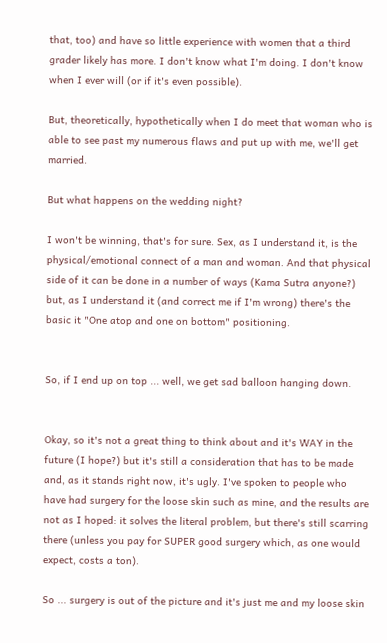that, too) and have so little experience with women that a third grader likely has more. I don't know what I'm doing. I don't know when I ever will (or if it's even possible).

But, theoretically, hypothetically when I do meet that woman who is able to see past my numerous flaws and put up with me, we'll get married.

But what happens on the wedding night?

I won't be winning, that's for sure. Sex, as I understand it, is the physical/emotional connect of a man and woman. And that physical side of it can be done in a number of ways (Kama Sutra anyone?) but, as I understand it (and correct me if I'm wrong) there's the basic it "One atop and one on bottom" positioning.


So, if I end up on top ... well, we get sad balloon hanging down.


Okay, so it's not a great thing to think about and it's WAY in the future (I hope?) but it's still a consideration that has to be made and, as it stands right now, it's ugly. I've spoken to people who have had surgery for the loose skin such as mine, and the results are not as I hoped: it solves the literal problem, but there's still scarring there (unless you pay for SUPER good surgery which, as one would expect, costs a ton).

So ... surgery is out of the picture and it's just me and my loose skin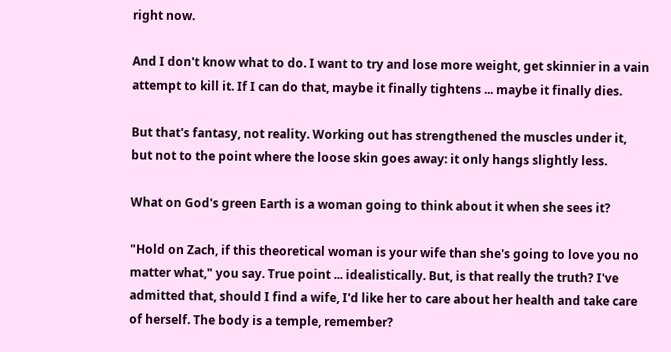right now.

And I don't know what to do. I want to try and lose more weight, get skinnier in a vain attempt to kill it. If I can do that, maybe it finally tightens ... maybe it finally dies.

But that's fantasy, not reality. Working out has strengthened the muscles under it, but not to the point where the loose skin goes away: it only hangs slightly less.

What on God's green Earth is a woman going to think about it when she sees it?

"Hold on Zach, if this theoretical woman is your wife than she's going to love you no matter what," you say. True point ... idealistically. But, is that really the truth? I've admitted that, should I find a wife, I'd like her to care about her health and take care of herself. The body is a temple, remember?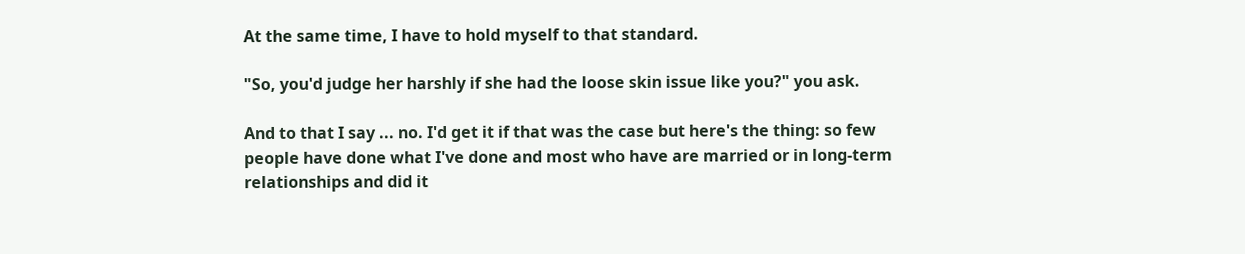At the same time, I have to hold myself to that standard.

"So, you'd judge her harshly if she had the loose skin issue like you?" you ask.

And to that I say ... no. I'd get it if that was the case but here's the thing: so few people have done what I've done and most who have are married or in long-term relationships and did it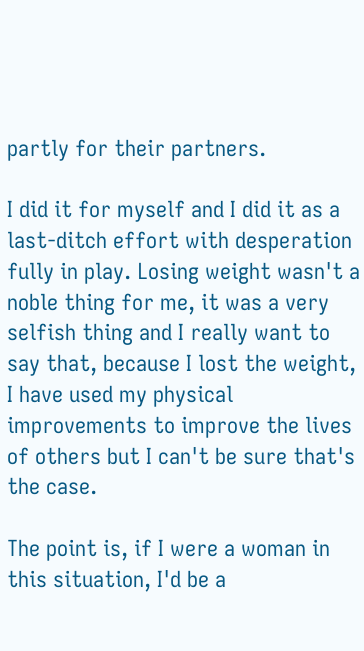partly for their partners.

I did it for myself and I did it as a last-ditch effort with desperation fully in play. Losing weight wasn't a noble thing for me, it was a very selfish thing and I really want to say that, because I lost the weight, I have used my physical improvements to improve the lives of others but I can't be sure that's the case.

The point is, if I were a woman in this situation, I'd be a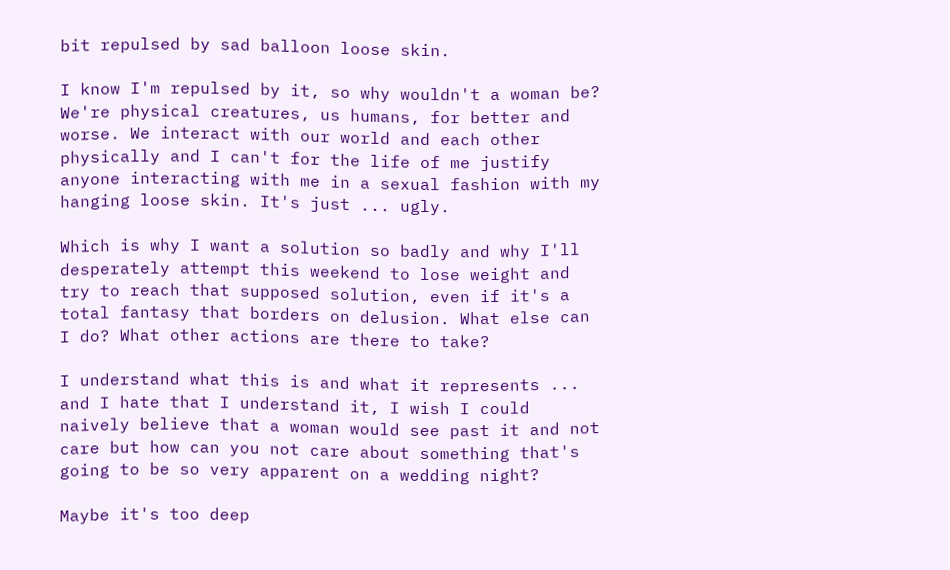bit repulsed by sad balloon loose skin.

I know I'm repulsed by it, so why wouldn't a woman be? We're physical creatures, us humans, for better and worse. We interact with our world and each other physically and I can't for the life of me justify anyone interacting with me in a sexual fashion with my hanging loose skin. It's just ... ugly.

Which is why I want a solution so badly and why I'll desperately attempt this weekend to lose weight and try to reach that supposed solution, even if it's a total fantasy that borders on delusion. What else can I do? What other actions are there to take?

I understand what this is and what it represents ... and I hate that I understand it, I wish I could naively believe that a woman would see past it and not care but how can you not care about something that's going to be so very apparent on a wedding night?

Maybe it's too deep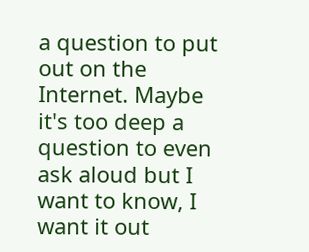a question to put out on the Internet. Maybe it's too deep a question to even ask aloud but I want to know, I want it out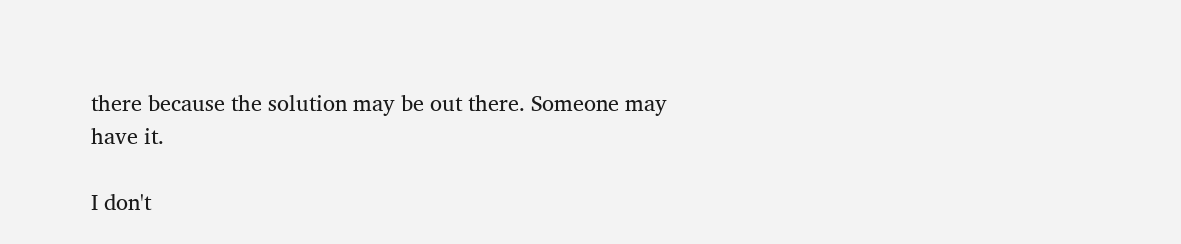there because the solution may be out there. Someone may have it.

I don't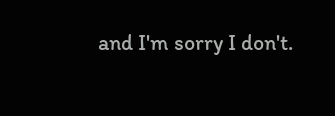and I'm sorry I don't.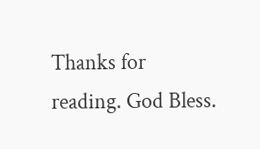Thanks for reading. God Bless.